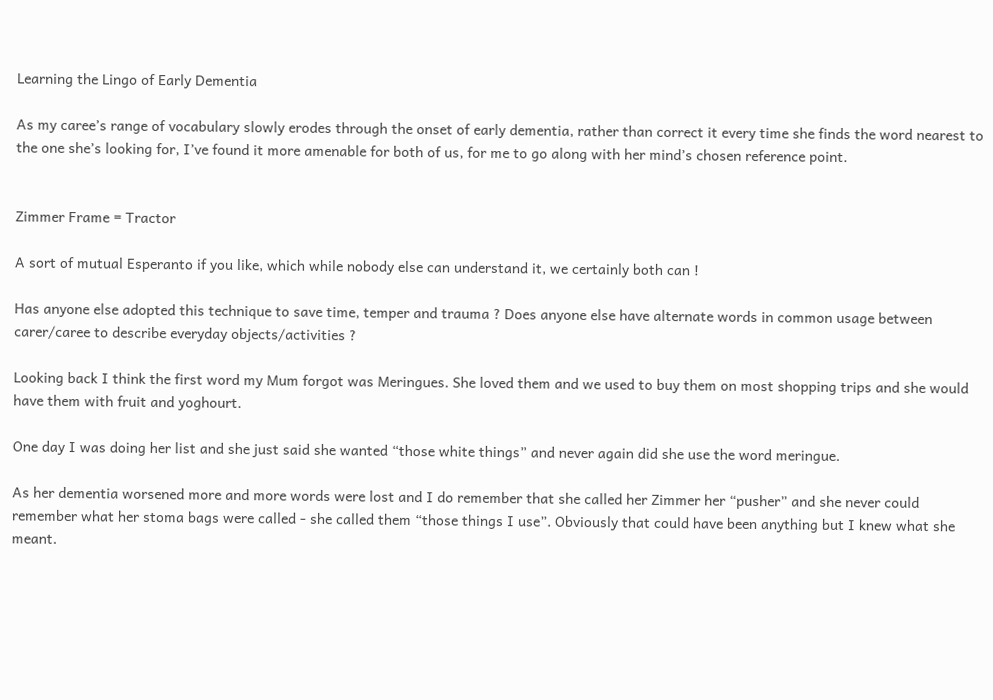Learning the Lingo of Early Dementia

As my caree’s range of vocabulary slowly erodes through the onset of early dementia, rather than correct it every time she finds the word nearest to the one she’s looking for, I’ve found it more amenable for both of us, for me to go along with her mind’s chosen reference point.


Zimmer Frame = Tractor

A sort of mutual Esperanto if you like, which while nobody else can understand it, we certainly both can !

Has anyone else adopted this technique to save time, temper and trauma ? Does anyone else have alternate words in common usage between carer/caree to describe everyday objects/activities ?

Looking back I think the first word my Mum forgot was Meringues. She loved them and we used to buy them on most shopping trips and she would have them with fruit and yoghourt.

One day I was doing her list and she just said she wanted “those white things” and never again did she use the word meringue.

As her dementia worsened more and more words were lost and I do remember that she called her Zimmer her “pusher” and she never could remember what her stoma bags were called - she called them “those things I use”. Obviously that could have been anything but I knew what she meant.